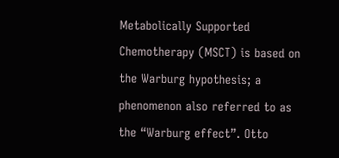Metabolically Supported Chemotherapy (MSCT) is based on the Warburg hypothesis; a phenomenon also referred to as the “Warburg effect”. Otto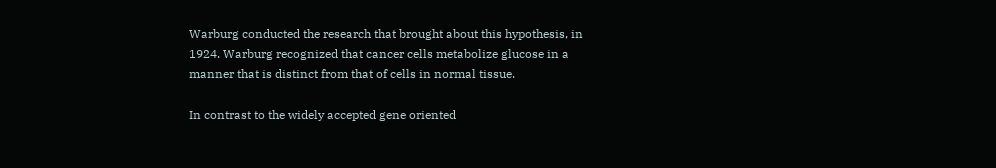Warburg conducted the research that brought about this hypothesis, in 1924. Warburg recognized that cancer cells metabolize glucose in a manner that is distinct from that of cells in normal tissue.

In contrast to the widely accepted gene oriented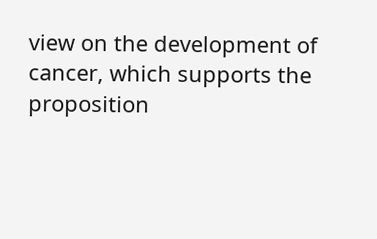view on the development of cancer, which supports the proposition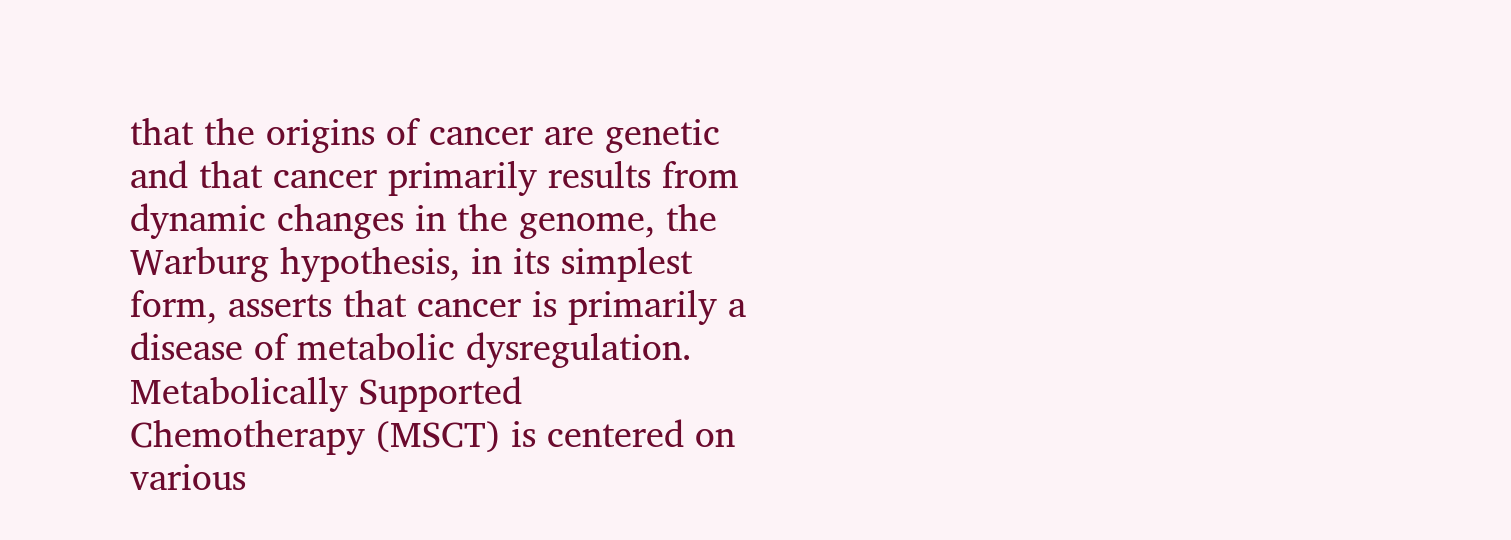that the origins of cancer are genetic and that cancer primarily results from dynamic changes in the genome, the Warburg hypothesis, in its simplest form, asserts that cancer is primarily a disease of metabolic dysregulation. Metabolically Supported Chemotherapy (MSCT) is centered on various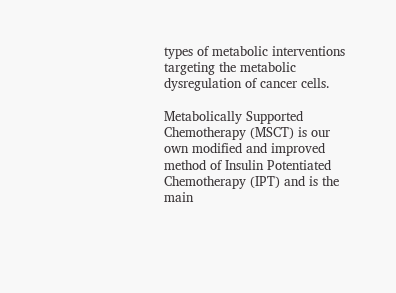types of metabolic interventions targeting the metabolic dysregulation of cancer cells.

Metabolically Supported Chemotherapy (MSCT) is our own modified and improved method of Insulin Potentiated Chemotherapy (IPT) and is the main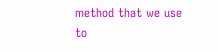method that we use to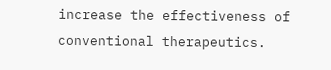increase the effectiveness of conventional therapeutics.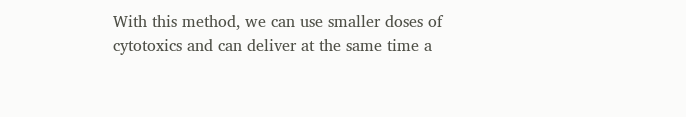With this method, we can use smaller doses of cytotoxics and can deliver at the same time a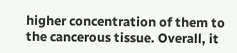higher concentration of them to the cancerous tissue. Overall, it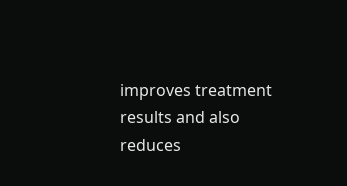improves treatment results and also reduces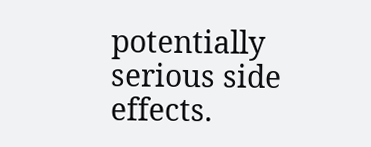potentially serious side effects.